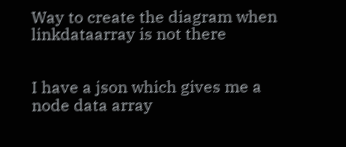Way to create the diagram when linkdataarray is not there


I have a json which gives me a node data array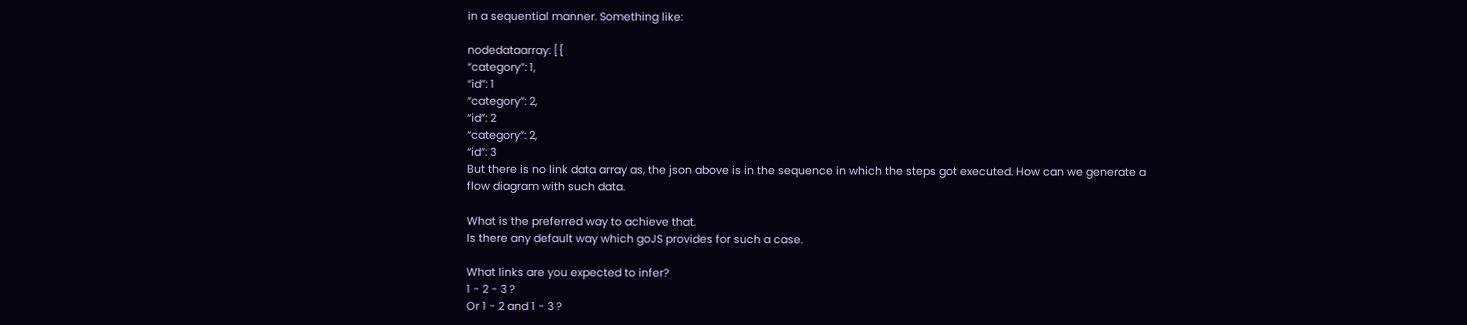in a sequential manner. Something like:

nodedataarray: [{
“category”: 1,
“id”: 1
“category”: 2,
“id”: 2
“category”: 2,
“id”: 3
But there is no link data array as, the json above is in the sequence in which the steps got executed. How can we generate a flow diagram with such data.

What is the preferred way to achieve that.
Is there any default way which goJS provides for such a case.

What links are you expected to infer?
1 - 2 - 3 ?
Or 1 - 2 and 1 - 3 ?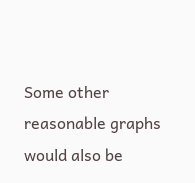Some other reasonable graphs would also be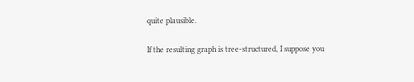quite plausible.

If the resulting graph is tree-structured, I suppose you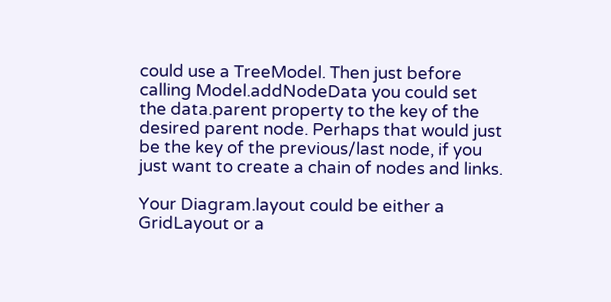could use a TreeModel. Then just before calling Model.addNodeData you could set the data.parent property to the key of the desired parent node. Perhaps that would just be the key of the previous/last node, if you just want to create a chain of nodes and links.

Your Diagram.layout could be either a GridLayout or a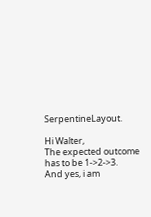SerpentineLayout.

Hi Walter,
The expected outcome has to be 1->2->3.
And yes, i am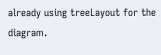already using treeLayout for the diagram.